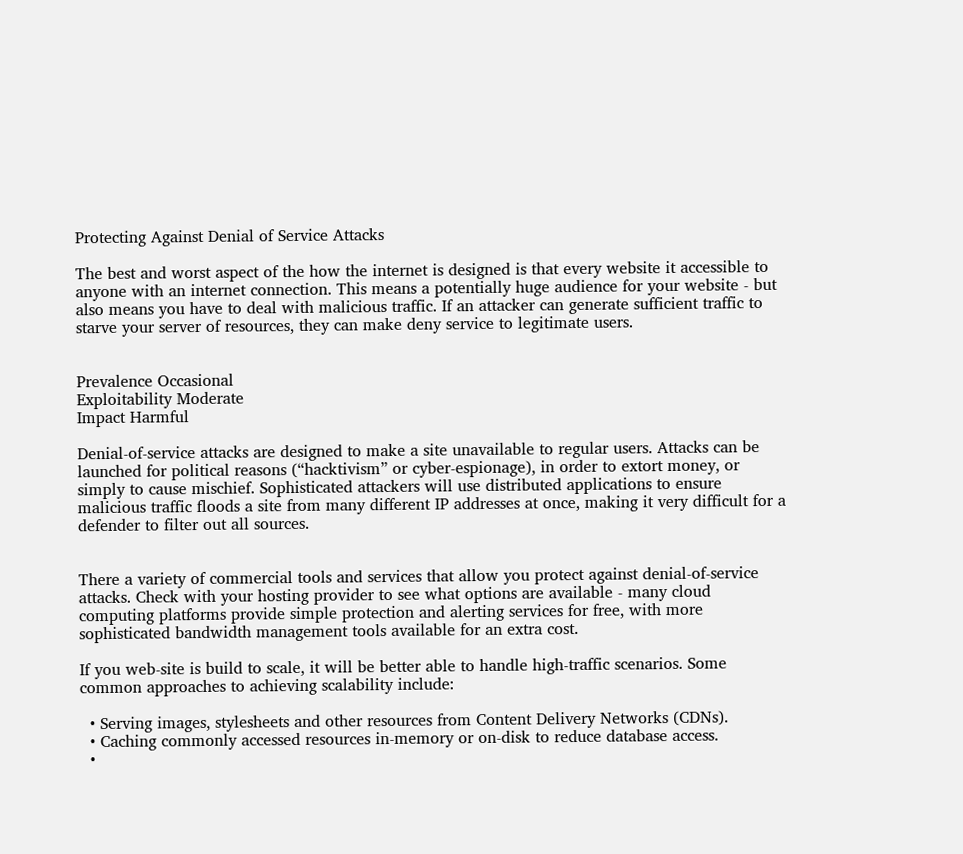Protecting Against Denial of Service Attacks

The best and worst aspect of the how the internet is designed is that every website it accessible to anyone with an internet connection. This means a potentially huge audience for your website - but also means you have to deal with malicious traffic. If an attacker can generate sufficient traffic to starve your server of resources, they can make deny service to legitimate users.


Prevalence Occasional
Exploitability Moderate
Impact Harmful

Denial-of-service attacks are designed to make a site unavailable to regular users. Attacks can be launched for political reasons (“hacktivism” or cyber-espionage), in order to extort money, or simply to cause mischief. Sophisticated attackers will use distributed applications to ensure malicious traffic floods a site from many different IP addresses at once, making it very difficult for a defender to filter out all sources.


There a variety of commercial tools and services that allow you protect against denial-of-service attacks. Check with your hosting provider to see what options are available - many cloud computing platforms provide simple protection and alerting services for free, with more sophisticated bandwidth management tools available for an extra cost.

If you web-site is build to scale, it will be better able to handle high-traffic scenarios. Some common approaches to achieving scalability include:

  • Serving images, stylesheets and other resources from Content Delivery Networks (CDNs).
  • Caching commonly accessed resources in-memory or on-disk to reduce database access.
  •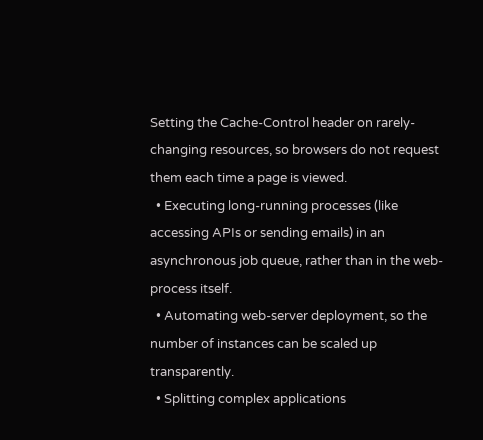Setting the Cache-Control header on rarely-changing resources, so browsers do not request them each time a page is viewed.
  • Executing long-running processes (like accessing APIs or sending emails) in an asynchronous job queue, rather than in the web-process itself.
  • Automating web-server deployment, so the number of instances can be scaled up transparently.
  • Splitting complex applications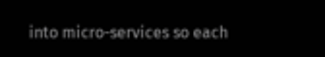into micro-services so each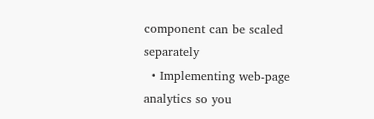component can be scaled separately
  • Implementing web-page analytics so you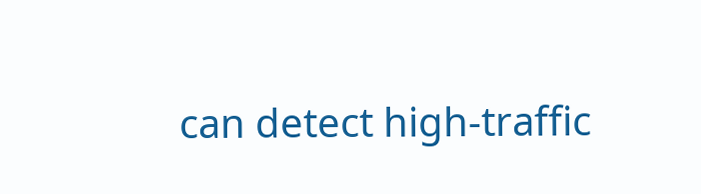can detect high-traffic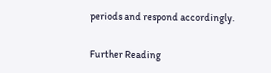periods and respond accordingly.

Further Reading